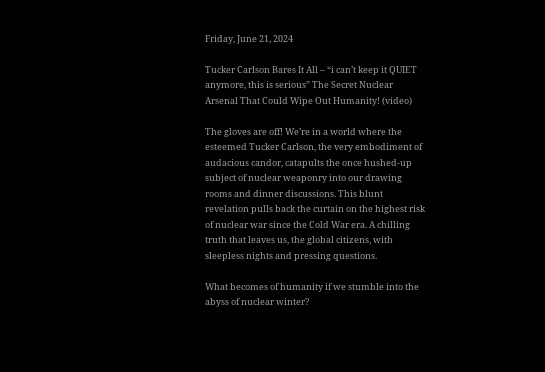Friday, June 21, 2024

Tucker Carlson Bares It All – “i can’t keep it QUIET anymore, this is serious” The Secret Nuclear Arsenal That Could Wipe Out Humanity! (video)

The gloves are off! We’re in a world where the esteemed Tucker Carlson, the very embodiment of audacious candor, catapults the once hushed-up subject of nuclear weaponry into our drawing rooms and dinner discussions. This blunt revelation pulls back the curtain on the highest risk of nuclear war since the Cold War era. A chilling truth that leaves us, the global citizens, with sleepless nights and pressing questions.

What becomes of humanity if we stumble into the abyss of nuclear winter?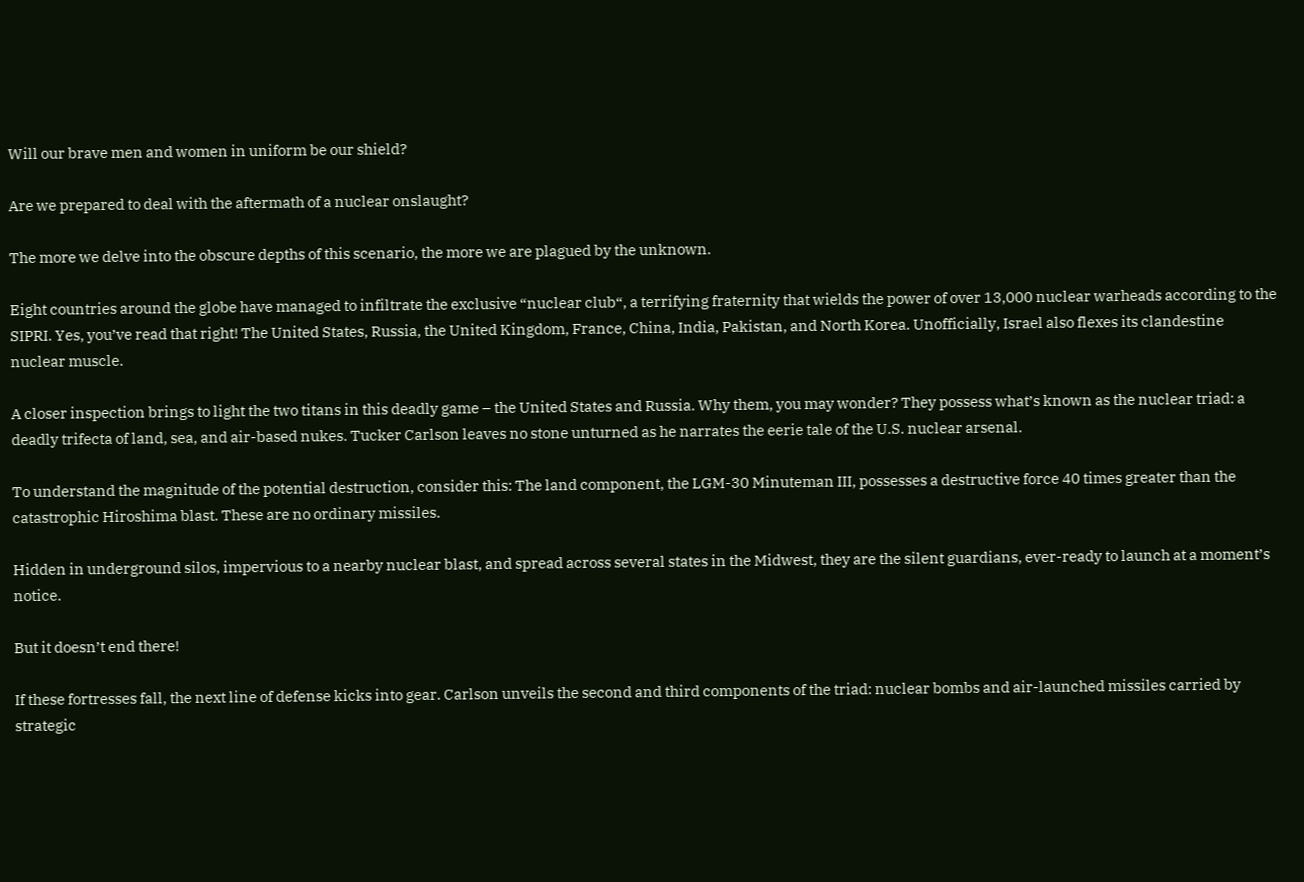Will our brave men and women in uniform be our shield?

Are we prepared to deal with the aftermath of a nuclear onslaught?

The more we delve into the obscure depths of this scenario, the more we are plagued by the unknown.

Eight countries around the globe have managed to infiltrate the exclusive “nuclear club“, a terrifying fraternity that wields the power of over 13,000 nuclear warheads according to the SIPRI. Yes, you’ve read that right! The United States, Russia, the United Kingdom, France, China, India, Pakistan, and North Korea. Unofficially, Israel also flexes its clandestine nuclear muscle.

A closer inspection brings to light the two titans in this deadly game – the United States and Russia. Why them, you may wonder? They possess what’s known as the nuclear triad: a deadly trifecta of land, sea, and air-based nukes. Tucker Carlson leaves no stone unturned as he narrates the eerie tale of the U.S. nuclear arsenal.

To understand the magnitude of the potential destruction, consider this: The land component, the LGM-30 Minuteman III, possesses a destructive force 40 times greater than the catastrophic Hiroshima blast. These are no ordinary missiles.

Hidden in underground silos, impervious to a nearby nuclear blast, and spread across several states in the Midwest, they are the silent guardians, ever-ready to launch at a moment’s notice.

But it doesn’t end there!

If these fortresses fall, the next line of defense kicks into gear. Carlson unveils the second and third components of the triad: nuclear bombs and air-launched missiles carried by strategic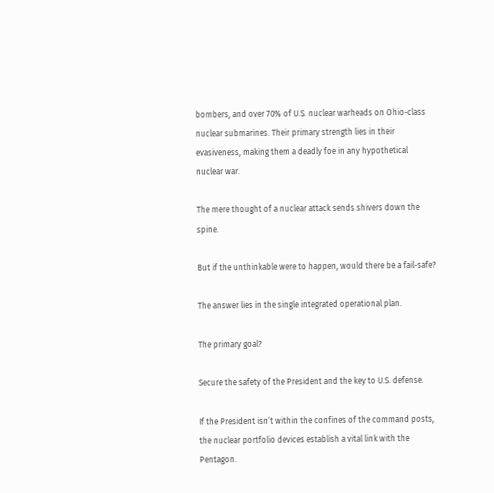bombers, and over 70% of U.S. nuclear warheads on Ohio-class nuclear submarines. Their primary strength lies in their evasiveness, making them a deadly foe in any hypothetical nuclear war.

The mere thought of a nuclear attack sends shivers down the spine.

But if the unthinkable were to happen, would there be a fail-safe?

The answer lies in the single integrated operational plan.

The primary goal?

Secure the safety of the President and the key to U.S. defense.

If the President isn’t within the confines of the command posts, the nuclear portfolio devices establish a vital link with the Pentagon.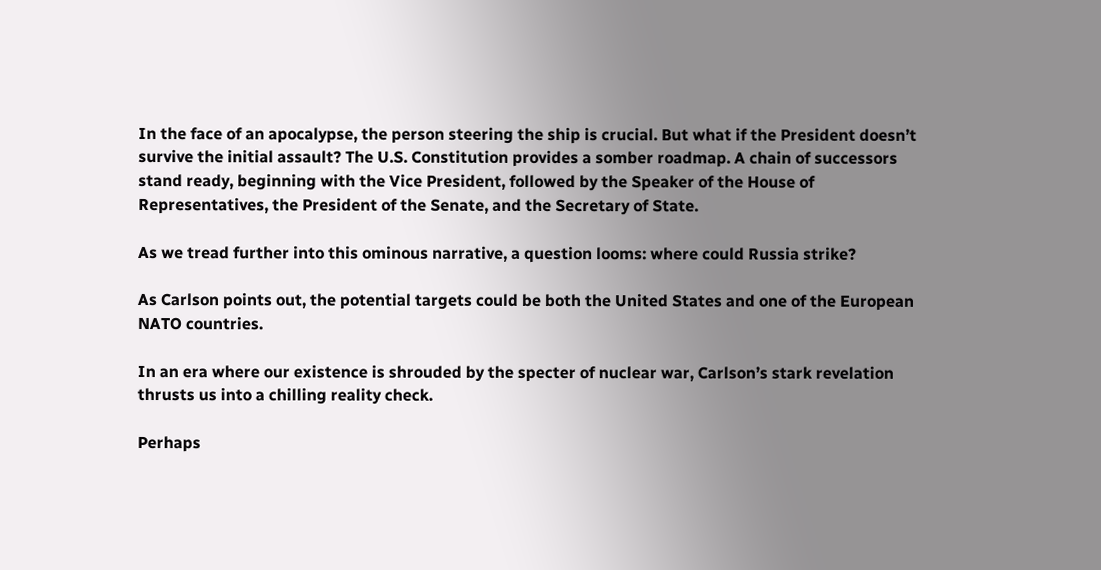In the face of an apocalypse, the person steering the ship is crucial. But what if the President doesn’t survive the initial assault? The U.S. Constitution provides a somber roadmap. A chain of successors stand ready, beginning with the Vice President, followed by the Speaker of the House of Representatives, the President of the Senate, and the Secretary of State.

As we tread further into this ominous narrative, a question looms: where could Russia strike?

As Carlson points out, the potential targets could be both the United States and one of the European NATO countries.

In an era where our existence is shrouded by the specter of nuclear war, Carlson’s stark revelation thrusts us into a chilling reality check.

Perhaps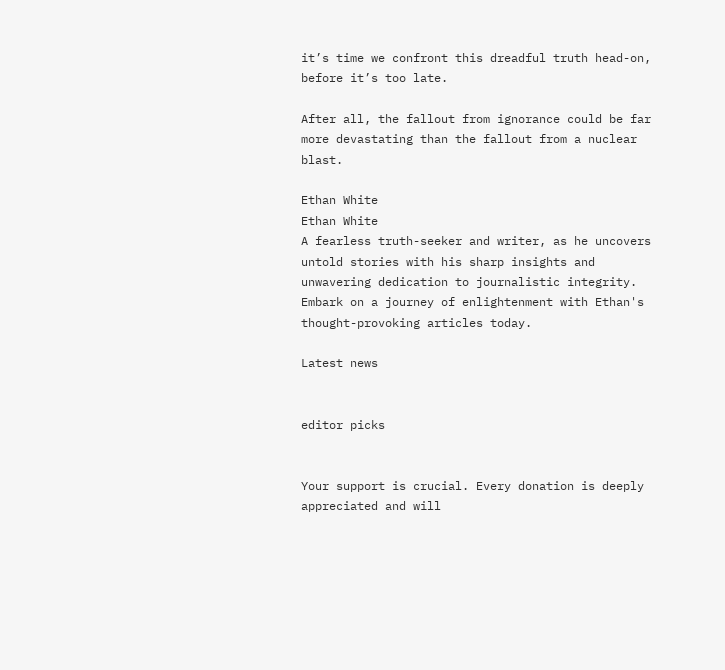it’s time we confront this dreadful truth head-on, before it’s too late.

After all, the fallout from ignorance could be far more devastating than the fallout from a nuclear blast.

Ethan White
Ethan White
A fearless truth-seeker and writer, as he uncovers untold stories with his sharp insights and unwavering dedication to journalistic integrity. Embark on a journey of enlightenment with Ethan's thought-provoking articles today.

Latest news


editor picks


Your support is crucial. Every donation is deeply appreciated and will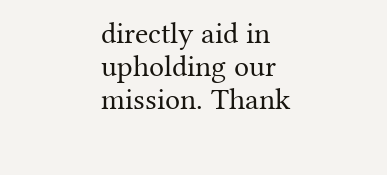directly aid in upholding our mission. Thank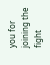you for joining the fight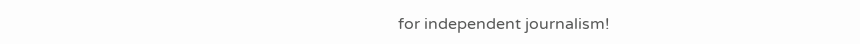for independent journalism!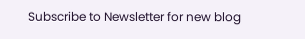Subscribe to Newsletter for new blog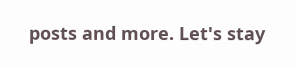posts and more. Let's stay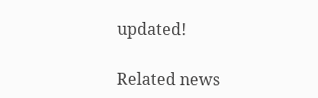updated!

Related news